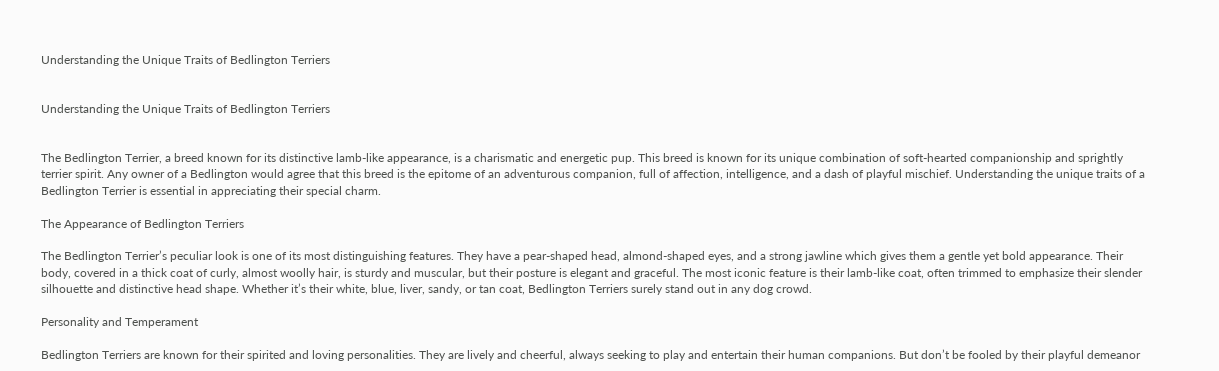Understanding the Unique Traits of Bedlington Terriers


Understanding the Unique Traits of Bedlington Terriers


The Bedlington Terrier, a breed known for its distinctive lamb-like appearance, is a charismatic and energetic pup. This breed is known for its unique combination of soft-hearted companionship and sprightly terrier spirit. Any owner of a Bedlington would agree that this breed is the epitome of an adventurous companion, full of affection, intelligence, and a dash of playful mischief. Understanding the unique traits of a Bedlington Terrier is essential in appreciating their special charm.

The Appearance of Bedlington Terriers

The Bedlington Terrier’s peculiar look is one of its most distinguishing features. They have a pear-shaped head, almond-shaped eyes, and a strong jawline which gives them a gentle yet bold appearance. Their body, covered in a thick coat of curly, almost woolly hair, is sturdy and muscular, but their posture is elegant and graceful. The most iconic feature is their lamb-like coat, often trimmed to emphasize their slender silhouette and distinctive head shape. Whether it’s their white, blue, liver, sandy, or tan coat, Bedlington Terriers surely stand out in any dog crowd.

Personality and Temperament

Bedlington Terriers are known for their spirited and loving personalities. They are lively and cheerful, always seeking to play and entertain their human companions. But don’t be fooled by their playful demeanor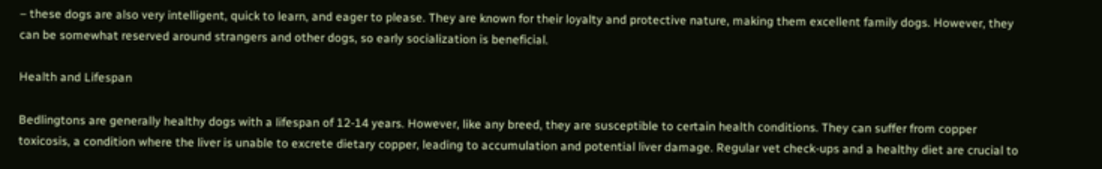– these dogs are also very intelligent, quick to learn, and eager to please. They are known for their loyalty and protective nature, making them excellent family dogs. However, they can be somewhat reserved around strangers and other dogs, so early socialization is beneficial.

Health and Lifespan

Bedlingtons are generally healthy dogs with a lifespan of 12-14 years. However, like any breed, they are susceptible to certain health conditions. They can suffer from copper toxicosis, a condition where the liver is unable to excrete dietary copper, leading to accumulation and potential liver damage. Regular vet check-ups and a healthy diet are crucial to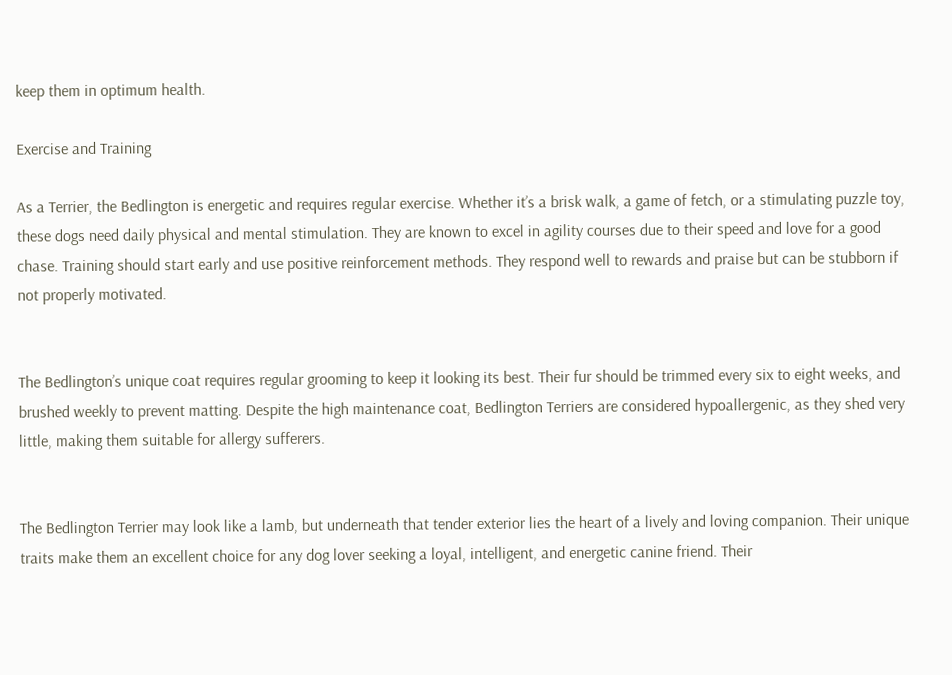keep them in optimum health.

Exercise and Training

As a Terrier, the Bedlington is energetic and requires regular exercise. Whether it’s a brisk walk, a game of fetch, or a stimulating puzzle toy, these dogs need daily physical and mental stimulation. They are known to excel in agility courses due to their speed and love for a good chase. Training should start early and use positive reinforcement methods. They respond well to rewards and praise but can be stubborn if not properly motivated.


The Bedlington’s unique coat requires regular grooming to keep it looking its best. Their fur should be trimmed every six to eight weeks, and brushed weekly to prevent matting. Despite the high maintenance coat, Bedlington Terriers are considered hypoallergenic, as they shed very little, making them suitable for allergy sufferers.


The Bedlington Terrier may look like a lamb, but underneath that tender exterior lies the heart of a lively and loving companion. Their unique traits make them an excellent choice for any dog lover seeking a loyal, intelligent, and energetic canine friend. Their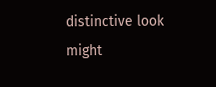distinctive look might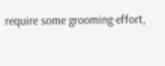require some grooming effort,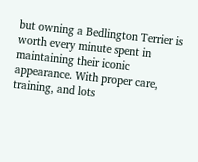but owning a Bedlington Terrier is worth every minute spent in maintaining their iconic appearance. With proper care, training, and lots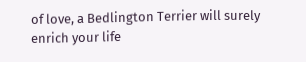of love, a Bedlington Terrier will surely enrich your life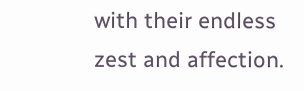with their endless zest and affection.